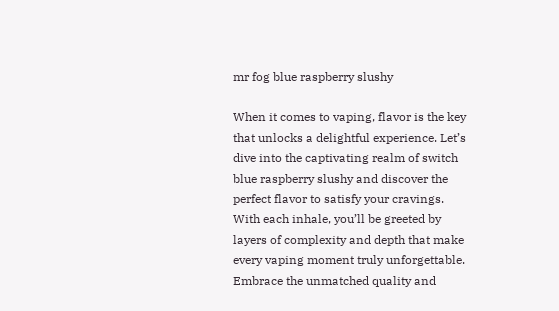mr fog blue raspberry slushy

When it comes to vaping, flavor is the key that unlocks a delightful experience. Let’s dive into the captivating realm of switch blue raspberry slushy and discover the perfect flavor to satisfy your cravings. With each inhale, you’ll be greeted by layers of complexity and depth that make every vaping moment truly unforgettable. Embrace the unmatched quality and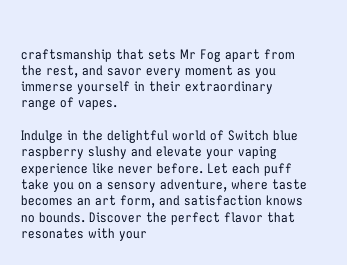craftsmanship that sets Mr Fog apart from the rest, and savor every moment as you immerse yourself in their extraordinary range of vapes.

Indulge in the delightful world of Switch blue raspberry slushy and elevate your vaping experience like never before. Let each puff take you on a sensory adventure, where taste becomes an art form, and satisfaction knows no bounds. Discover the perfect flavor that resonates with your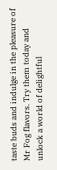taste buds and indulge in the pleasure of Mr Fog flavors. Try them today and unlock a world of delightful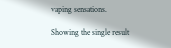vaping sensations.

Showing the single result